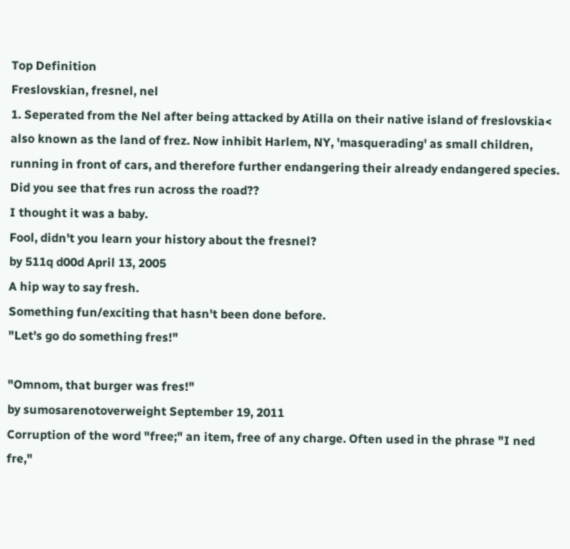Top Definition
Freslovskian, fresnel, nel
1. Seperated from the Nel after being attacked by Atilla on their native island of freslovskia< also known as the land of frez. Now inhibit Harlem, NY, 'masquerading' as small children, running in front of cars, and therefore further endangering their already endangered species.
Did you see that fres run across the road??
I thought it was a baby.
Fool, didn't you learn your history about the fresnel?
by 511q d00d April 13, 2005
A hip way to say fresh.
Something fun/exciting that hasn't been done before.
"Let's go do something fres!"

"Omnom, that burger was fres!"
by sumosarenotoverweight September 19, 2011
Corruption of the word "free;" an item, free of any charge. Often used in the phrase "I ned fre,"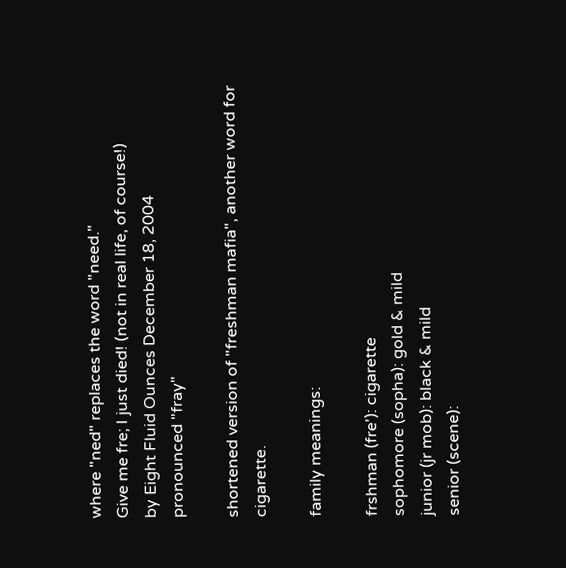where "ned" replaces the word "need."
Give me fre; I just died! (not in real life, of course!)
by Eight Fluid Ounces December 18, 2004
pronounced "fray"

shortened version of "freshman mafia", another word for cigarette.

family meanings:

frshman (fre'): cigarette
sophomore (sopha): gold & mild
junior (jr mob): black & mild
senior (scene):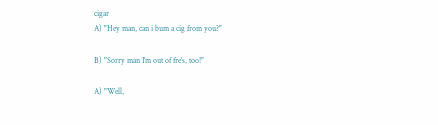cigar
A) "Hey man, can i bum a cig from you?"

B) "Sorry man I'm out of fre's, too!"

A) "Well,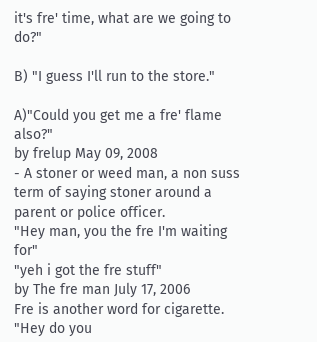it's fre' time, what are we going to do?"

B) "I guess I'll run to the store."

A)"Could you get me a fre' flame also?"
by frelup May 09, 2008
- A stoner or weed man, a non suss term of saying stoner around a parent or police officer.
"Hey man, you the fre I'm waiting for"
"yeh i got the fre stuff"
by The fre man July 17, 2006
Fre is another word for cigarette.
"Hey do you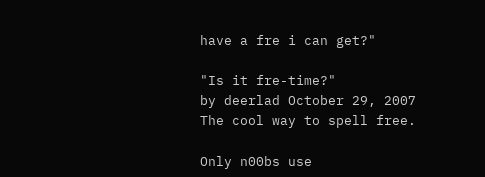have a fre i can get?"

"Is it fre-time?"
by deerlad October 29, 2007
The cool way to spell free.

Only n00bs use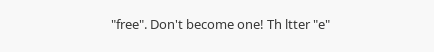"free". Don't become one! Th ltter "e"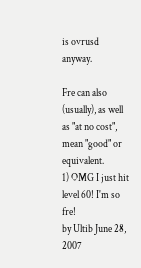is ovrusd anyway.

Fre can also (usually), as well as "at no cost", mean "good" or equivalent.
1) OMG I just hit level 60! I'm so fre!
by Ultib June 28, 2007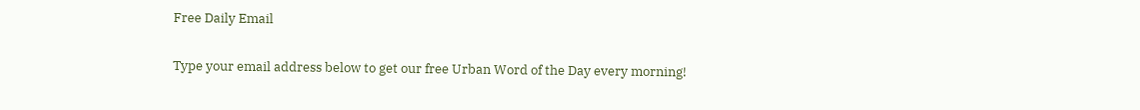Free Daily Email

Type your email address below to get our free Urban Word of the Day every morning!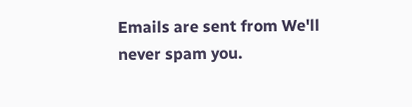Emails are sent from We'll never spam you.